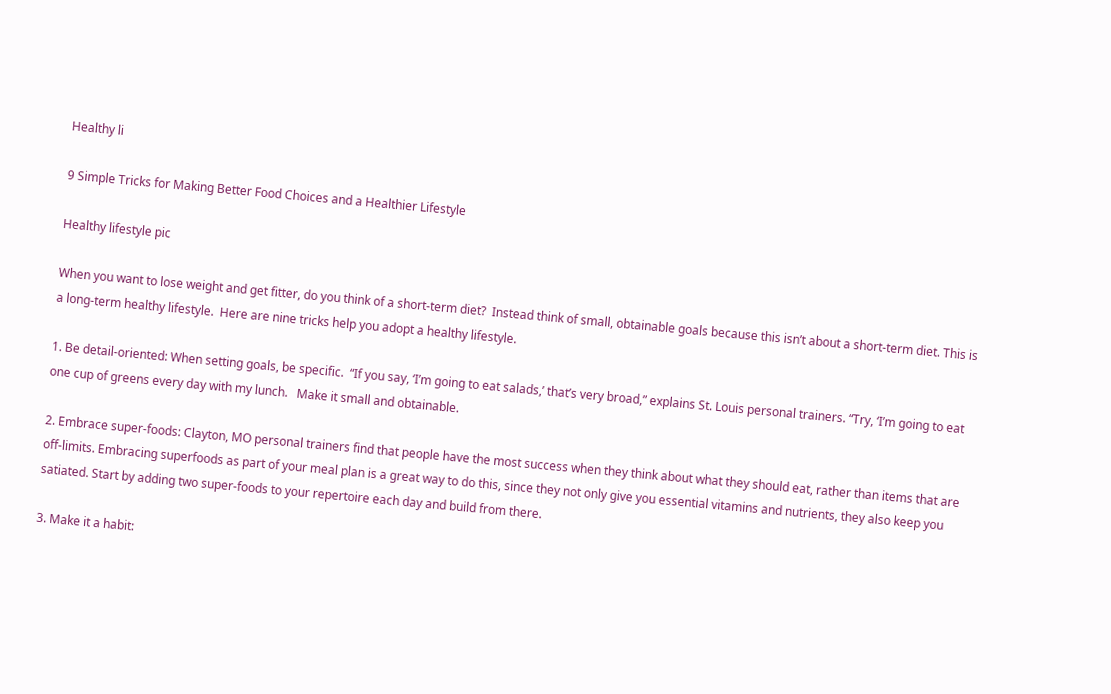Healthy li

9 Simple Tricks for Making Better Food Choices and a Healthier Lifestyle

Healthy lifestyle pic

When you want to lose weight and get fitter, do you think of a short-term diet?  Instead think of small, obtainable goals because this isn’t about a short-term diet. This is a long-term healthy lifestyle.  Here are nine tricks help you adopt a healthy lifestyle.

1. Be detail-oriented: When setting goals, be specific.  “If you say, ‘I’m going to eat salads,’ that’s very broad,” explains St. Louis personal trainers. “Try, ‘I’m going to eat one cup of greens every day with my lunch.   Make it small and obtainable.

2. Embrace super-foods: Clayton, MO personal trainers find that people have the most success when they think about what they should eat, rather than items that are off-limits. Embracing superfoods as part of your meal plan is a great way to do this, since they not only give you essential vitamins and nutrients, they also keep you satiated. Start by adding two super-foods to your repertoire each day and build from there.

3. Make it a habit: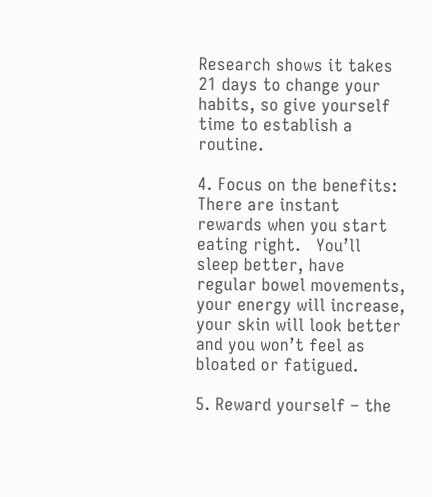Research shows it takes 21 days to change your habits, so give yourself time to establish a routine.

4. Focus on the benefits:  There are instant rewards when you start eating right.   You’ll sleep better, have regular bowel movements, your energy will increase, your skin will look better and you won’t feel as bloated or fatigued.

5. Reward yourself – the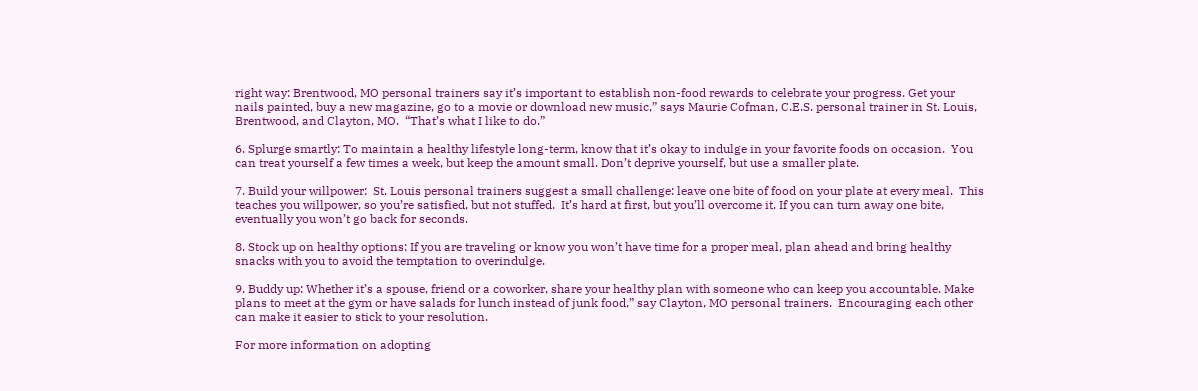right way: Brentwood, MO personal trainers say it’s important to establish non-food rewards to celebrate your progress. Get your nails painted, buy a new magazine, go to a movie or download new music,” says Maurie Cofman, C.E.S. personal trainer in St. Louis, Brentwood, and Clayton, MO.  “That’s what I like to do.”

6. Splurge smartly: To maintain a healthy lifestyle long-term, know that it’s okay to indulge in your favorite foods on occasion.  You can treat yourself a few times a week, but keep the amount small. Don’t deprive yourself, but use a smaller plate.

7. Build your willpower:  St. Louis personal trainers suggest a small challenge: leave one bite of food on your plate at every meal.  This teaches you willpower, so you’re satisfied, but not stuffed.  It’s hard at first, but you’ll overcome it. If you can turn away one bite, eventually you won’t go back for seconds.

8. Stock up on healthy options: If you are traveling or know you won’t have time for a proper meal, plan ahead and bring healthy snacks with you to avoid the temptation to overindulge.

9. Buddy up: Whether it’s a spouse, friend or a coworker, share your healthy plan with someone who can keep you accountable. Make plans to meet at the gym or have salads for lunch instead of junk food,” say Clayton, MO personal trainers.  Encouraging each other can make it easier to stick to your resolution.

For more information on adopting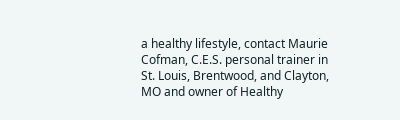a healthy lifestyle, contact Maurie Cofman, C.E.S. personal trainer in St. Louis, Brentwood, and Clayton, MO and owner of Healthy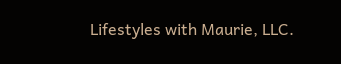Lifestyles with Maurie, LLC.